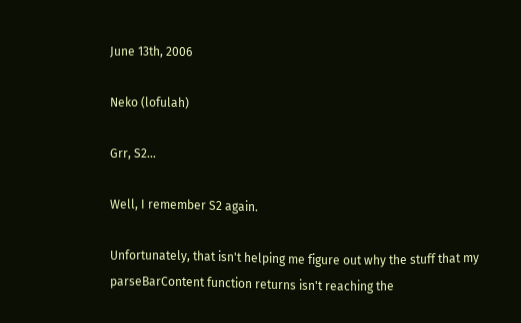June 13th, 2006

Neko (lofulah)

Grr, S2...

Well, I remember S2 again.

Unfortunately, that isn't helping me figure out why the stuff that my parseBarContent function returns isn't reaching the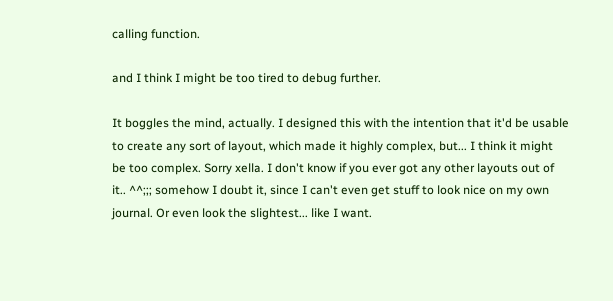calling function.

and I think I might be too tired to debug further.

It boggles the mind, actually. I designed this with the intention that it'd be usable to create any sort of layout, which made it highly complex, but... I think it might be too complex. Sorry xella. I don't know if you ever got any other layouts out of it.. ^^;;; somehow I doubt it, since I can't even get stuff to look nice on my own journal. Or even look the slightest... like I want.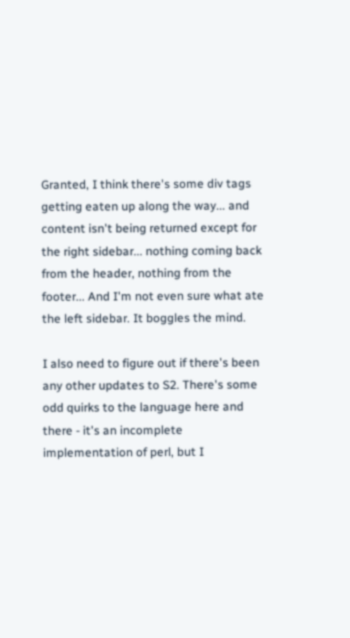Granted, I think there's some div tags getting eaten up along the way... and content isn't being returned except for the right sidebar... nothing coming back from the header, nothing from the footer... And I'm not even sure what ate the left sidebar. It boggles the mind.

I also need to figure out if there's been any other updates to S2. There's some odd quirks to the language here and there - it's an incomplete implementation of perl, but I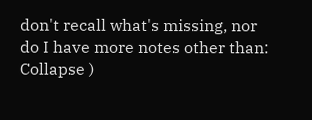don't recall what's missing, nor do I have more notes other than:
Collapse )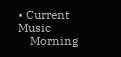• Current Music
    Morning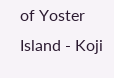of Yoster Island - Koji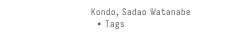Kondo, Sadao Watanabe
  • Tags